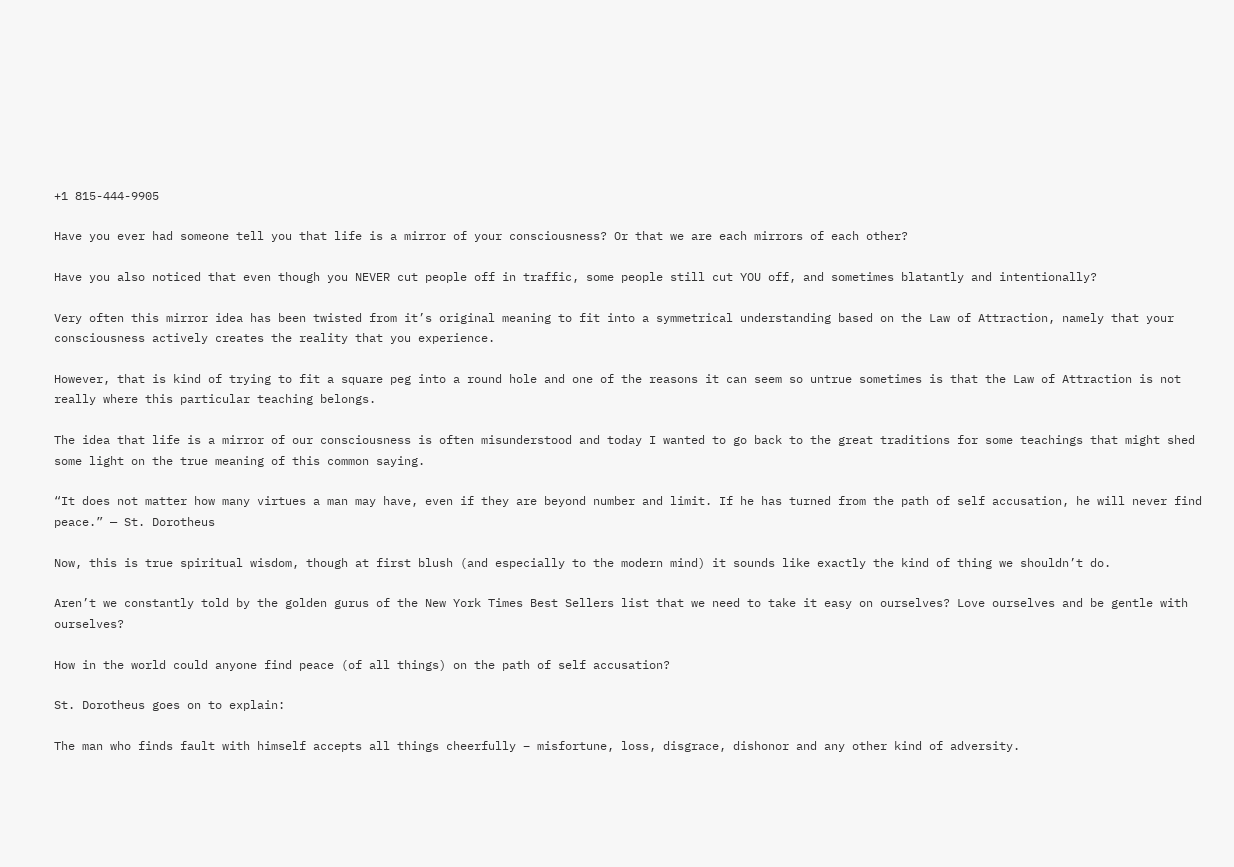+1 815-444-9905

Have you ever had someone tell you that life is a mirror of your consciousness? Or that we are each mirrors of each other?

Have you also noticed that even though you NEVER cut people off in traffic, some people still cut YOU off, and sometimes blatantly and intentionally?

Very often this mirror idea has been twisted from it’s original meaning to fit into a symmetrical understanding based on the Law of Attraction, namely that your consciousness actively creates the reality that you experience.

However, that is kind of trying to fit a square peg into a round hole and one of the reasons it can seem so untrue sometimes is that the Law of Attraction is not really where this particular teaching belongs.

The idea that life is a mirror of our consciousness is often misunderstood and today I wanted to go back to the great traditions for some teachings that might shed some light on the true meaning of this common saying.

“It does not matter how many virtues a man may have, even if they are beyond number and limit. If he has turned from the path of self accusation, he will never find peace.” — St. Dorotheus

Now, this is true spiritual wisdom, though at first blush (and especially to the modern mind) it sounds like exactly the kind of thing we shouldn’t do.

Aren’t we constantly told by the golden gurus of the New York Times Best Sellers list that we need to take it easy on ourselves? Love ourselves and be gentle with ourselves?

How in the world could anyone find peace (of all things) on the path of self accusation?

St. Dorotheus goes on to explain:

The man who finds fault with himself accepts all things cheerfully – misfortune, loss, disgrace, dishonor and any other kind of adversity.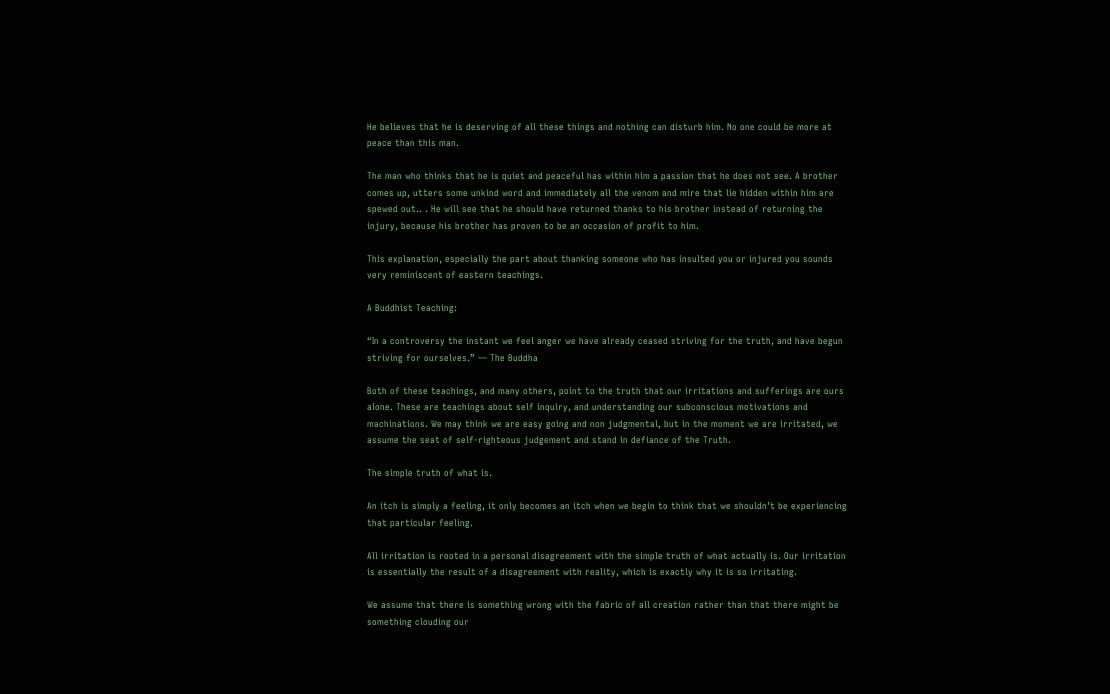He believes that he is deserving of all these things and nothing can disturb him. No one could be more at peace than this man.

The man who thinks that he is quiet and peaceful has within him a passion that he does not see. A brother comes up, utters some unkind word and immediately all the venom and mire that lie hidden within him are spewed out.. . He will see that he should have returned thanks to his brother instead of returning the injury, because his brother has proven to be an occasion of profit to him.

This explanation, especially the part about thanking someone who has insulted you or injured you sounds very reminiscent of eastern teachings.

A Buddhist Teaching:

“In a controversy the instant we feel anger we have already ceased striving for the truth, and have begun striving for ourselves.” — The Buddha

Both of these teachings, and many others, point to the truth that our irritations and sufferings are ours alone. These are teachings about self inquiry, and understanding our subconscious motivations and machinations. We may think we are easy going and non judgmental, but in the moment we are irritated, we assume the seat of self-righteous judgement and stand in defiance of the Truth.

The simple truth of what is.

An itch is simply a feeling, it only becomes an itch when we begin to think that we shouldn’t be experiencing that particular feeling.

All irritation is rooted in a personal disagreement with the simple truth of what actually is. Our irritation is essentially the result of a disagreement with reality, which is exactly why it is so irritating.

We assume that there is something wrong with the fabric of all creation rather than that there might be something clouding our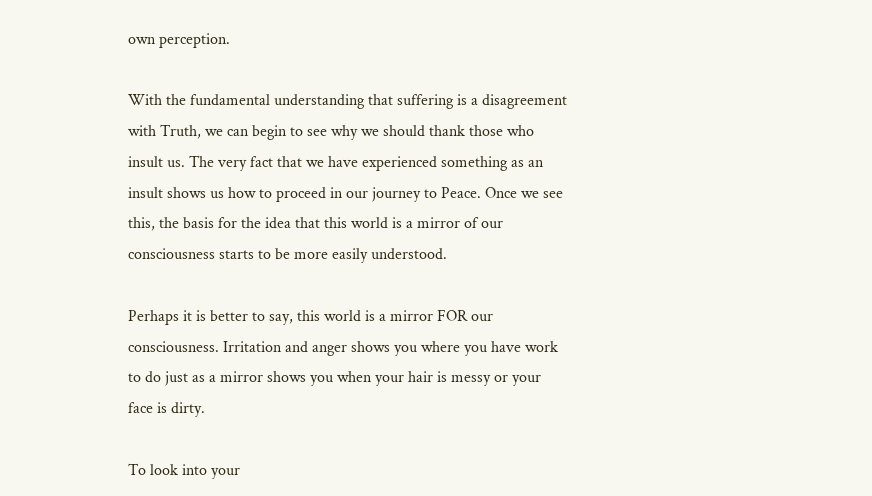own perception.

With the fundamental understanding that suffering is a disagreement with Truth, we can begin to see why we should thank those who insult us. The very fact that we have experienced something as an insult shows us how to proceed in our journey to Peace. Once we see this, the basis for the idea that this world is a mirror of our consciousness starts to be more easily understood.

Perhaps it is better to say, this world is a mirror FOR our consciousness. Irritation and anger shows you where you have work to do just as a mirror shows you when your hair is messy or your face is dirty.

To look into your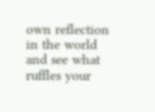own reflection in the world and see what ruffles your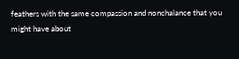feathers with the same compassion and nonchalance that you might have about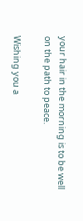your hair in the morning is to be well on the path to peace.

Wishing you a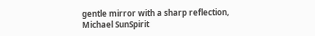gentle mirror with a sharp reflection,
Michael SunSpirit